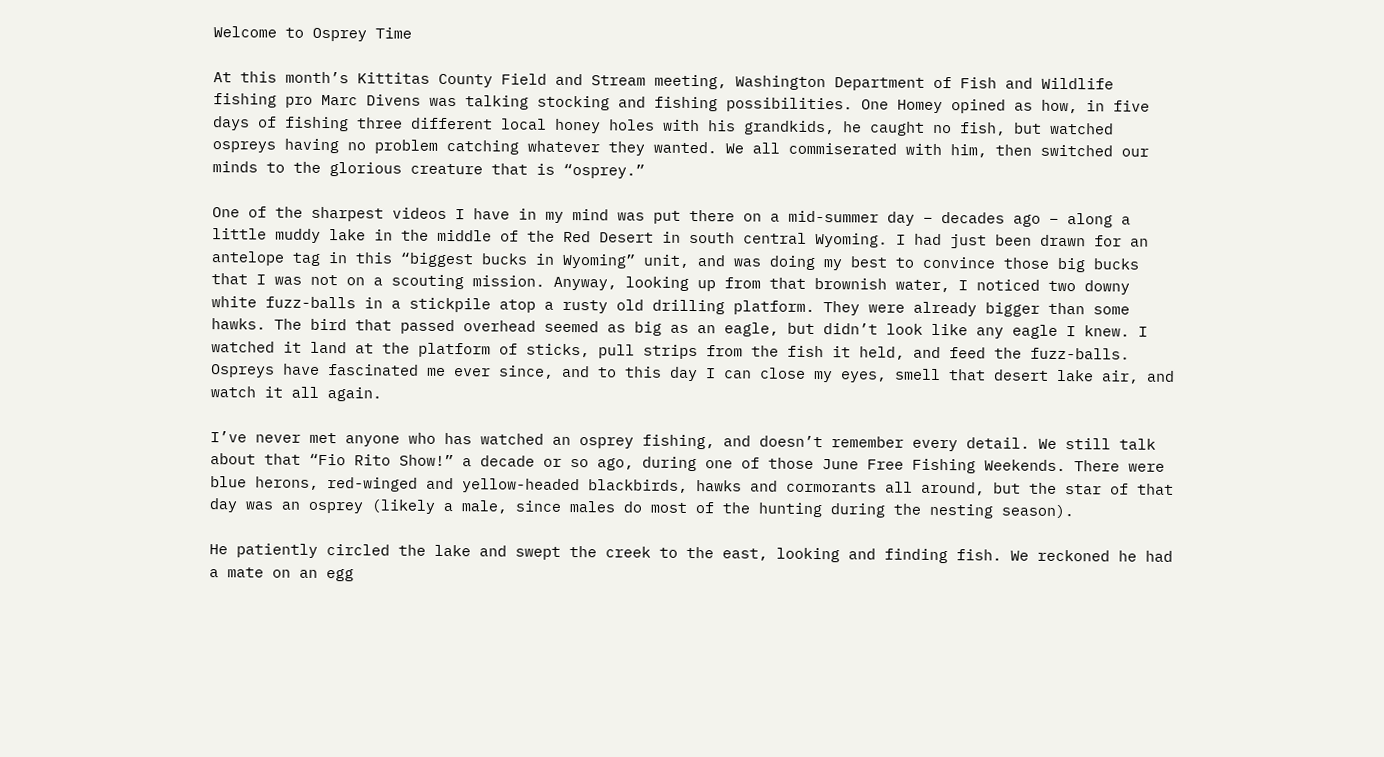Welcome to Osprey Time

At this month’s Kittitas County Field and Stream meeting, Washington Department of Fish and Wildlife fishing pro Marc Divens was talking stocking and fishing possibilities. One Homey opined as how, in five days of fishing three different local honey holes with his grandkids, he caught no fish, but watched ospreys having no problem catching whatever they wanted. We all commiserated with him, then switched our minds to the glorious creature that is “osprey.”

One of the sharpest videos I have in my mind was put there on a mid-summer day – decades ago – along a little muddy lake in the middle of the Red Desert in south central Wyoming. I had just been drawn for an antelope tag in this “biggest bucks in Wyoming” unit, and was doing my best to convince those big bucks that I was not on a scouting mission. Anyway, looking up from that brownish water, I noticed two downy white fuzz-balls in a stickpile atop a rusty old drilling platform. They were already bigger than some hawks. The bird that passed overhead seemed as big as an eagle, but didn’t look like any eagle I knew. I watched it land at the platform of sticks, pull strips from the fish it held, and feed the fuzz-balls. Ospreys have fascinated me ever since, and to this day I can close my eyes, smell that desert lake air, and watch it all again.

I’ve never met anyone who has watched an osprey fishing, and doesn’t remember every detail. We still talk about that “Fio Rito Show!” a decade or so ago, during one of those June Free Fishing Weekends. There were blue herons, red-winged and yellow-headed blackbirds, hawks and cormorants all around, but the star of that day was an osprey (likely a male, since males do most of the hunting during the nesting season).

He patiently circled the lake and swept the creek to the east, looking and finding fish. We reckoned he had a mate on an egg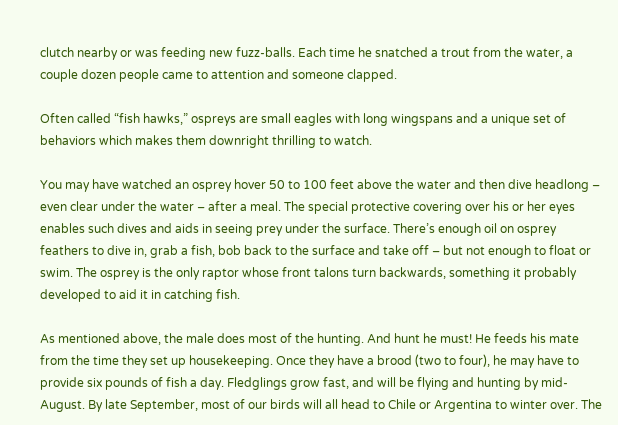clutch nearby or was feeding new fuzz-balls. Each time he snatched a trout from the water, a couple dozen people came to attention and someone clapped.

Often called “fish hawks,” ospreys are small eagles with long wingspans and a unique set of behaviors which makes them downright thrilling to watch.

You may have watched an osprey hover 50 to 100 feet above the water and then dive headlong – even clear under the water – after a meal. The special protective covering over his or her eyes enables such dives and aids in seeing prey under the surface. There’s enough oil on osprey feathers to dive in, grab a fish, bob back to the surface and take off – but not enough to float or swim. The osprey is the only raptor whose front talons turn backwards, something it probably developed to aid it in catching fish.

As mentioned above, the male does most of the hunting. And hunt he must! He feeds his mate from the time they set up housekeeping. Once they have a brood (two to four), he may have to provide six pounds of fish a day. Fledglings grow fast, and will be flying and hunting by mid-August. By late September, most of our birds will all head to Chile or Argentina to winter over. The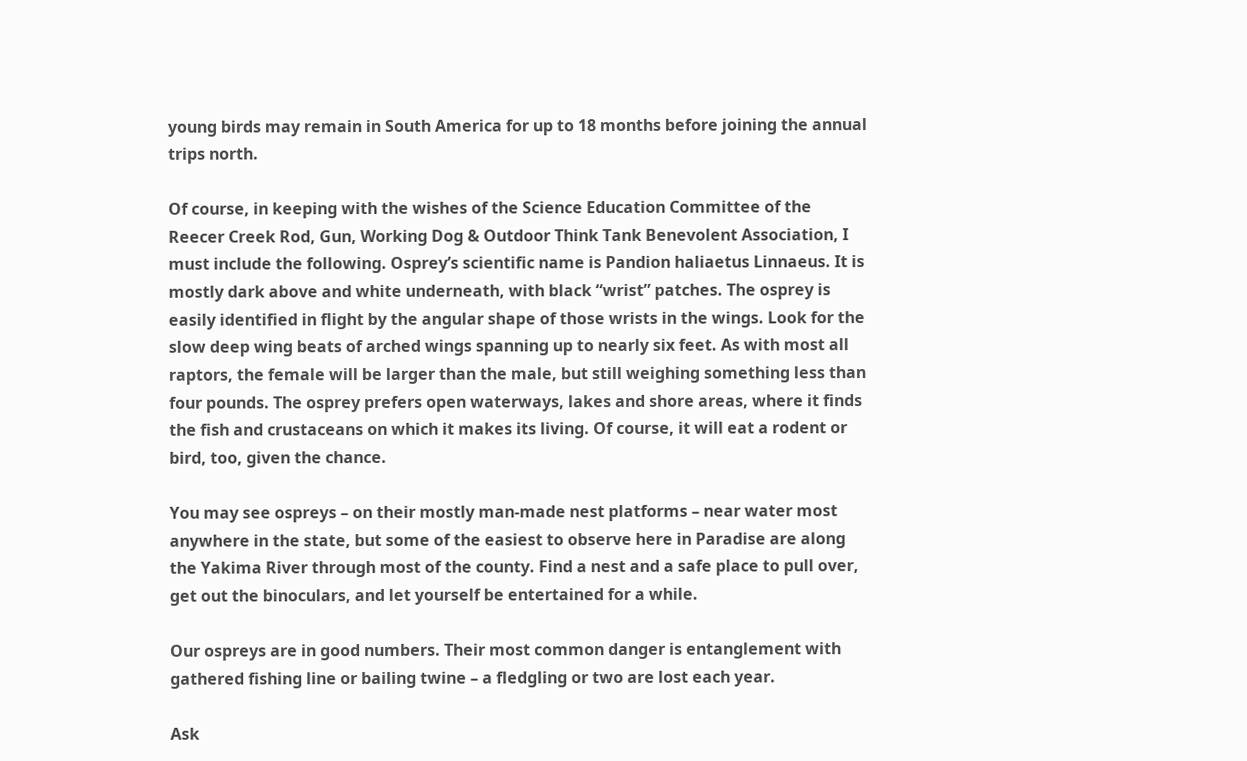young birds may remain in South America for up to 18 months before joining the annual trips north.

Of course, in keeping with the wishes of the Science Education Committee of the Reecer Creek Rod, Gun, Working Dog & Outdoor Think Tank Benevolent Association, I must include the following. Osprey’s scientific name is Pandion haliaetus Linnaeus. It is mostly dark above and white underneath, with black “wrist” patches. The osprey is easily identified in flight by the angular shape of those wrists in the wings. Look for the slow deep wing beats of arched wings spanning up to nearly six feet. As with most all raptors, the female will be larger than the male, but still weighing something less than four pounds. The osprey prefers open waterways, lakes and shore areas, where it finds the fish and crustaceans on which it makes its living. Of course, it will eat a rodent or bird, too, given the chance.

You may see ospreys – on their mostly man-made nest platforms – near water most anywhere in the state, but some of the easiest to observe here in Paradise are along the Yakima River through most of the county. Find a nest and a safe place to pull over, get out the binoculars, and let yourself be entertained for a while.

Our ospreys are in good numbers. Their most common danger is entanglement with gathered fishing line or bailing twine – a fledgling or two are lost each year.

Ask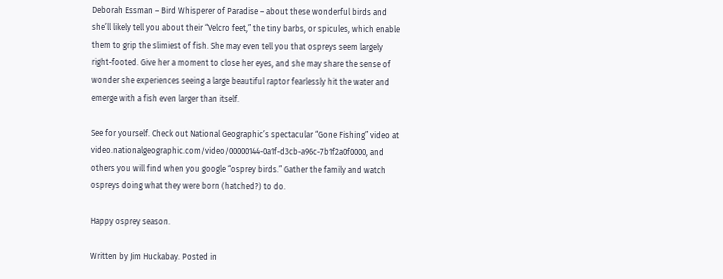Deborah Essman – Bird Whisperer of Paradise – about these wonderful birds and she’ll likely tell you about their “Velcro feet,” the tiny barbs, or spicules, which enable them to grip the slimiest of fish. She may even tell you that ospreys seem largely right-footed. Give her a moment to close her eyes, and she may share the sense of wonder she experiences seeing a large beautiful raptor fearlessly hit the water and emerge with a fish even larger than itself.

See for yourself. Check out National Geographic’s spectacular “Gone Fishing” video at video.nationalgeographic.com/video/00000144-0a1f-d3cb-a96c-7b1f2a0f0000, and others you will find when you google “osprey birds.” Gather the family and watch ospreys doing what they were born (hatched?) to do.

Happy osprey season.

Written by Jim Huckabay. Posted in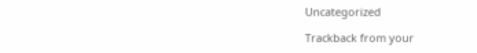Uncategorized

Trackback from your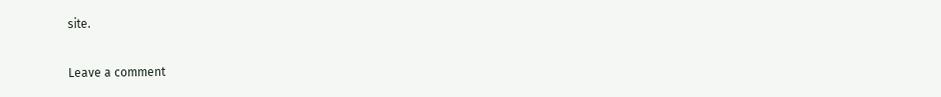site.

Leave a comment